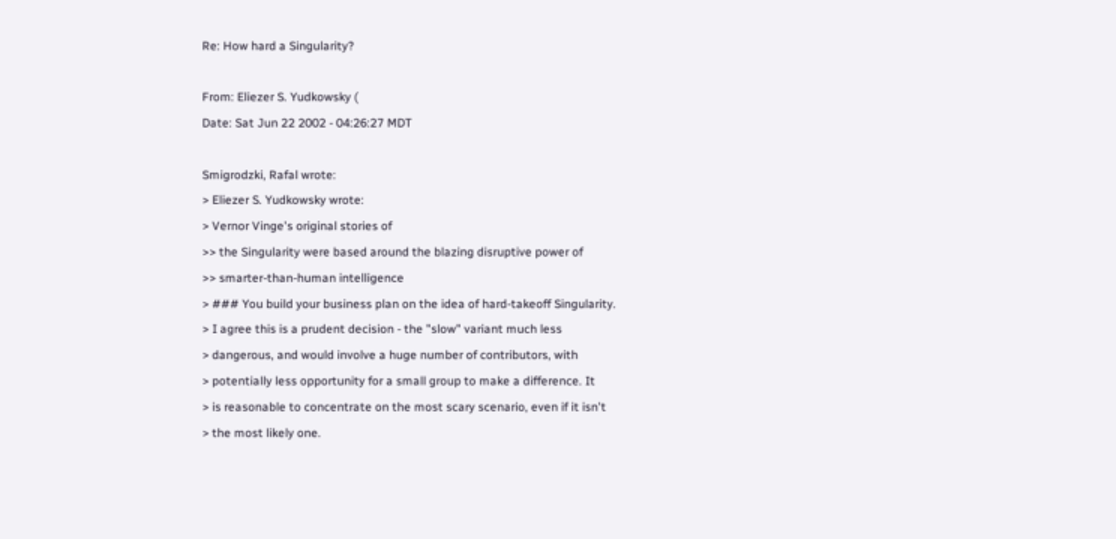Re: How hard a Singularity?

From: Eliezer S. Yudkowsky (
Date: Sat Jun 22 2002 - 04:26:27 MDT

Smigrodzki, Rafal wrote:
> Eliezer S. Yudkowsky wrote:
> Vernor Vinge's original stories of
>> the Singularity were based around the blazing disruptive power of
>> smarter-than-human intelligence
> ### You build your business plan on the idea of hard-takeoff Singularity.
> I agree this is a prudent decision - the "slow" variant much less
> dangerous, and would involve a huge number of contributors, with
> potentially less opportunity for a small group to make a difference. It
> is reasonable to concentrate on the most scary scenario, even if it isn't
> the most likely one.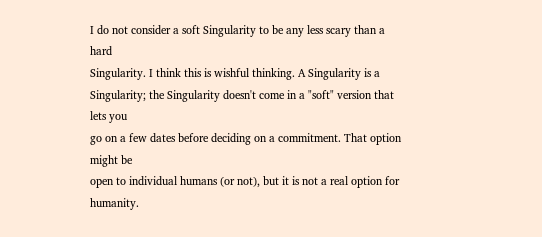I do not consider a soft Singularity to be any less scary than a hard
Singularity. I think this is wishful thinking. A Singularity is a
Singularity; the Singularity doesn't come in a "soft" version that lets you
go on a few dates before deciding on a commitment. That option might be
open to individual humans (or not), but it is not a real option for humanity.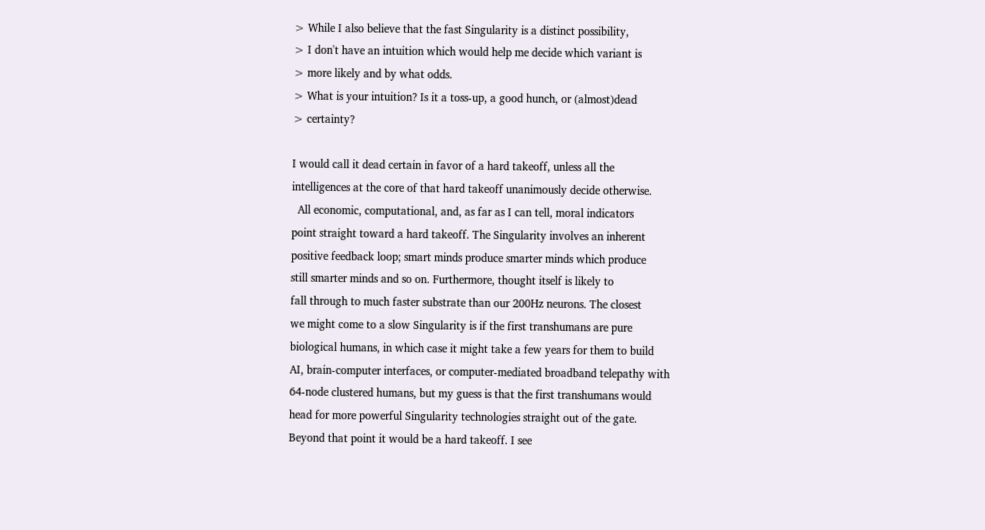> While I also believe that the fast Singularity is a distinct possibility,
> I don't have an intuition which would help me decide which variant is
> more likely and by what odds.
> What is your intuition? Is it a toss-up, a good hunch, or (almost)dead
> certainty?

I would call it dead certain in favor of a hard takeoff, unless all the
intelligences at the core of that hard takeoff unanimously decide otherwise.
  All economic, computational, and, as far as I can tell, moral indicators
point straight toward a hard takeoff. The Singularity involves an inherent
positive feedback loop; smart minds produce smarter minds which produce
still smarter minds and so on. Furthermore, thought itself is likely to
fall through to much faster substrate than our 200Hz neurons. The closest
we might come to a slow Singularity is if the first transhumans are pure
biological humans, in which case it might take a few years for them to build
AI, brain-computer interfaces, or computer-mediated broadband telepathy with
64-node clustered humans, but my guess is that the first transhumans would
head for more powerful Singularity technologies straight out of the gate.
Beyond that point it would be a hard takeoff. I see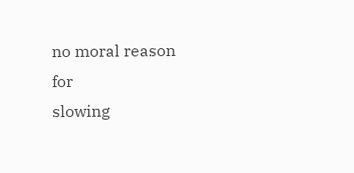no moral reason for
slowing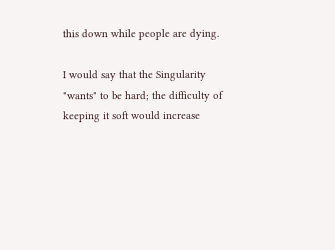this down while people are dying.

I would say that the Singularity "wants" to be hard; the difficulty of
keeping it soft would increase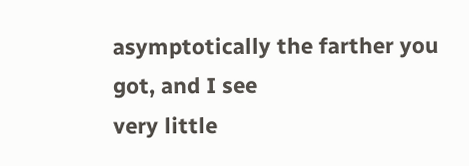asymptotically the farther you got, and I see
very little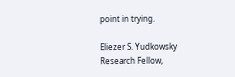point in trying.

Eliezer S. Yudkowsky
Research Fellow,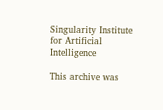Singularity Institute for Artificial Intelligence

This archive was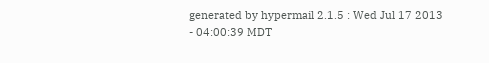generated by hypermail 2.1.5 : Wed Jul 17 2013 - 04:00:39 MDT